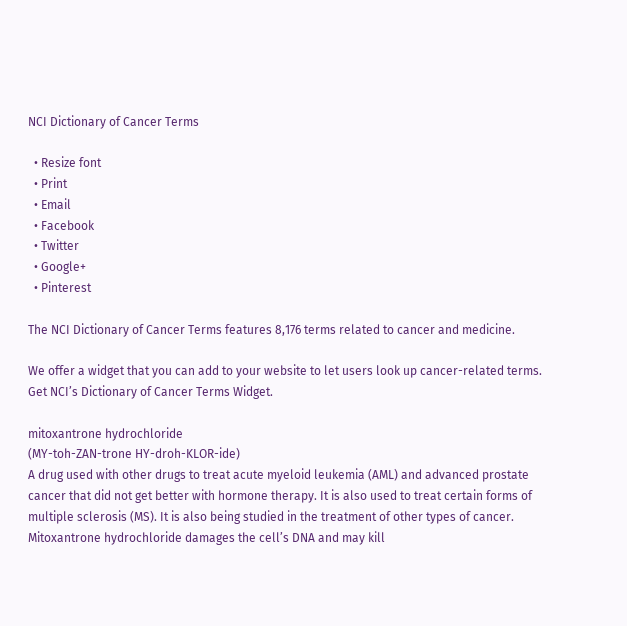NCI Dictionary of Cancer Terms

  • Resize font
  • Print
  • Email
  • Facebook
  • Twitter
  • Google+
  • Pinterest

The NCI Dictionary of Cancer Terms features 8,176 terms related to cancer and medicine.

We offer a widget that you can add to your website to let users look up cancer-related terms. Get NCI’s Dictionary of Cancer Terms Widget.

mitoxantrone hydrochloride
(MY-toh-ZAN-trone HY-droh-KLOR-ide)
A drug used with other drugs to treat acute myeloid leukemia (AML) and advanced prostate cancer that did not get better with hormone therapy. It is also used to treat certain forms of multiple sclerosis (MS). It is also being studied in the treatment of other types of cancer. Mitoxantrone hydrochloride damages the cell’s DNA and may kill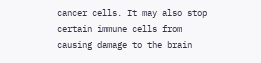cancer cells. It may also stop certain immune cells from causing damage to the brain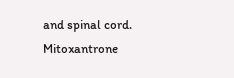and spinal cord. Mitoxantrone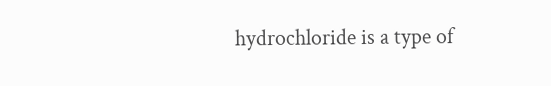hydrochloride is a type of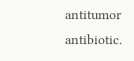antitumor antibiotic.